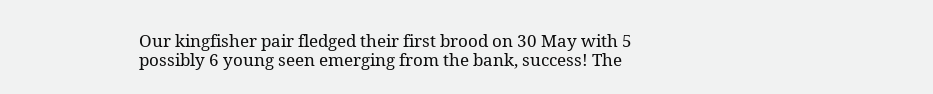Our kingfisher pair fledged their first brood on 30 May with 5 possibly 6 young seen emerging from the bank, success! The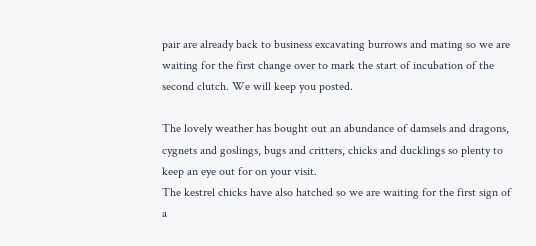pair are already back to business excavating burrows and mating so we are waiting for the first change over to mark the start of incubation of the second clutch. We will keep you posted.

The lovely weather has bought out an abundance of damsels and dragons, cygnets and goslings, bugs and critters, chicks and ducklings so plenty to keep an eye out for on your visit.
The kestrel chicks have also hatched so we are waiting for the first sign of a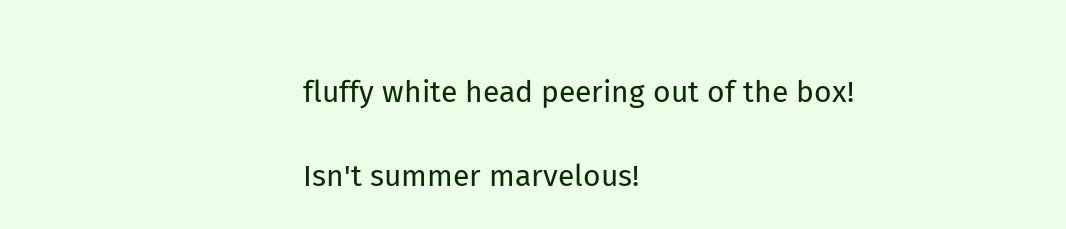fluffy white head peering out of the box!

Isn't summer marvelous!